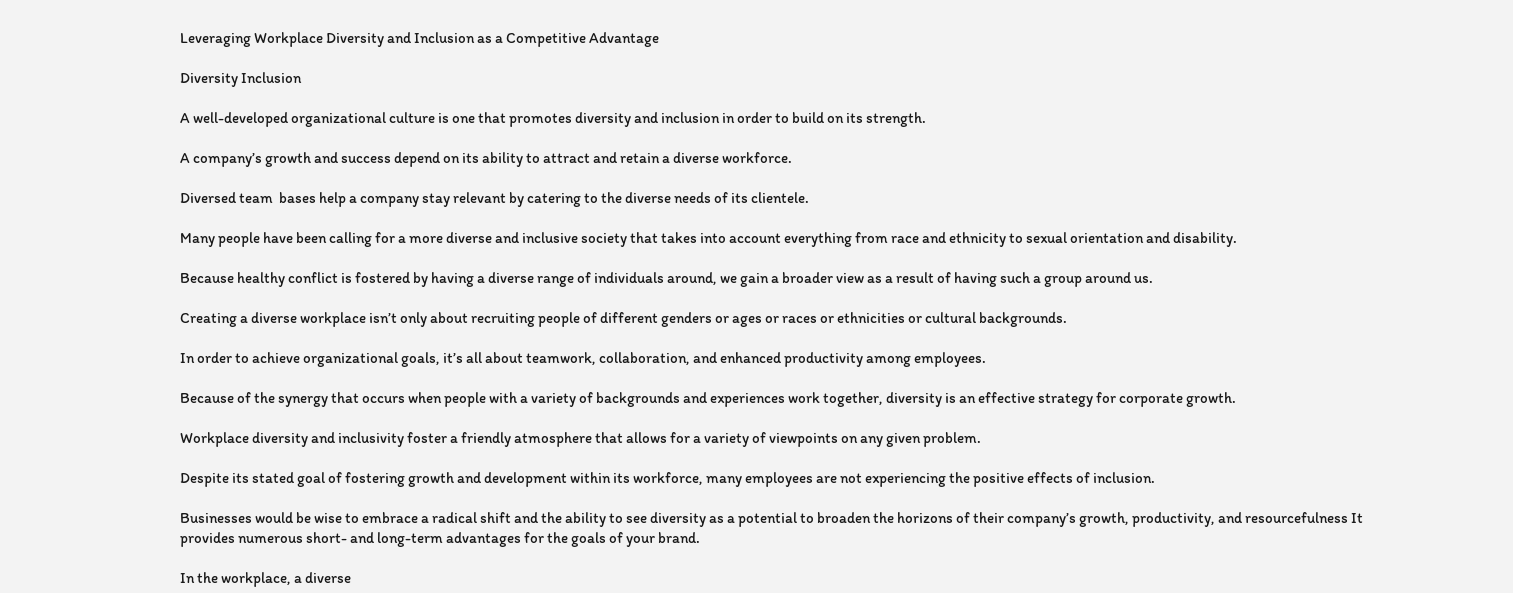Leveraging Workplace Diversity and Inclusion as a Competitive Advantage

Diversity Inclusion

A well-developed organizational culture is one that promotes diversity and inclusion in order to build on its strength.

A company’s growth and success depend on its ability to attract and retain a diverse workforce.

Diversed team  bases help a company stay relevant by catering to the diverse needs of its clientele.

Many people have been calling for a more diverse and inclusive society that takes into account everything from race and ethnicity to sexual orientation and disability.

Because healthy conflict is fostered by having a diverse range of individuals around, we gain a broader view as a result of having such a group around us.

Creating a diverse workplace isn’t only about recruiting people of different genders or ages or races or ethnicities or cultural backgrounds.

In order to achieve organizational goals, it’s all about teamwork, collaboration, and enhanced productivity among employees.

Because of the synergy that occurs when people with a variety of backgrounds and experiences work together, diversity is an effective strategy for corporate growth.

Workplace diversity and inclusivity foster a friendly atmosphere that allows for a variety of viewpoints on any given problem.

Despite its stated goal of fostering growth and development within its workforce, many employees are not experiencing the positive effects of inclusion.

Businesses would be wise to embrace a radical shift and the ability to see diversity as a potential to broaden the horizons of their company’s growth, productivity, and resourcefulness It provides numerous short- and long-term advantages for the goals of your brand.

In the workplace, a diverse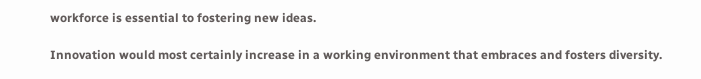workforce is essential to fostering new ideas.

Innovation would most certainly increase in a working environment that embraces and fosters diversity.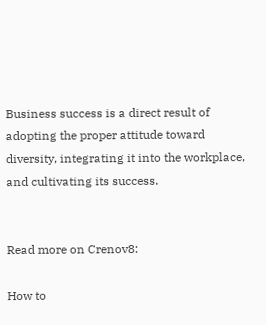Business success is a direct result of adopting the proper attitude toward diversity, integrating it into the workplace, and cultivating its success.


Read more on Crenov8:

How to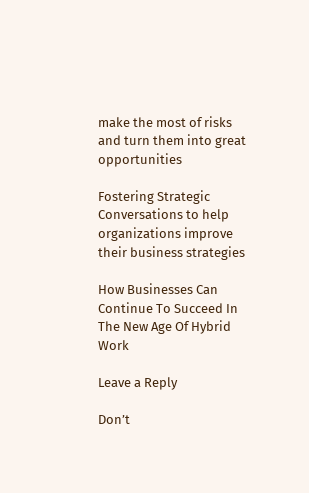make the most of risks and turn them into great opportunities

Fostering Strategic Conversations to help organizations improve their business strategies

How Businesses Can Continue To Succeed In The New Age Of Hybrid Work

Leave a Reply

Don’t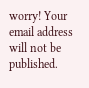worry! Your email address will not be published.